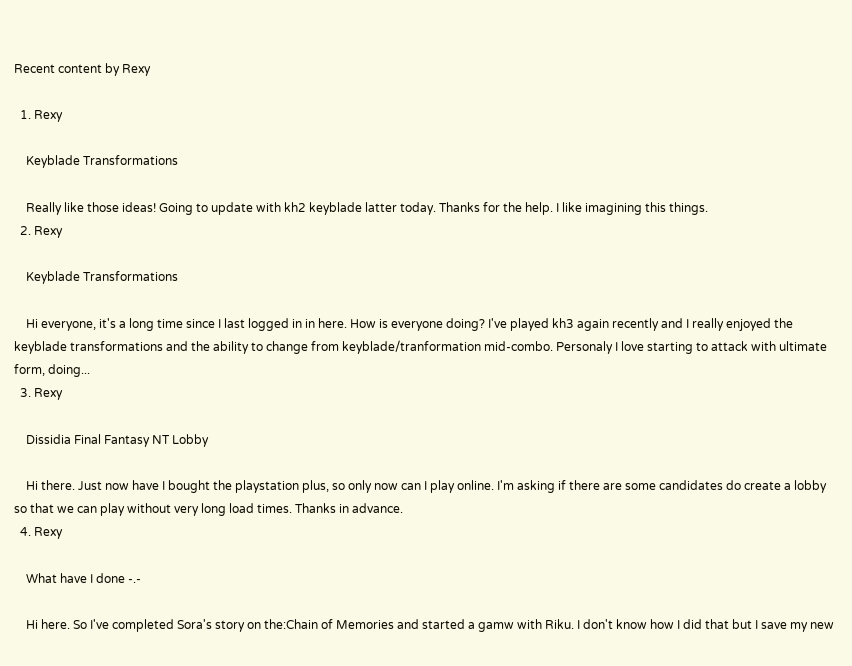Recent content by Rexy

  1. Rexy

    Keyblade Transformations

    Really like those ideas! Going to update with kh2 keyblade latter today. Thanks for the help. I like imagining this things.
  2. Rexy

    Keyblade Transformations

    Hi everyone, it's a long time since I last logged in in here. How is everyone doing? I've played kh3 again recently and I really enjoyed the keyblade transformations and the ability to change from keyblade/tranformation mid-combo. Personaly I love starting to attack with ultimate form, doing...
  3. Rexy

    Dissidia Final Fantasy NT Lobby

    Hi there. Just now have I bought the playstation plus, so only now can I play online. I'm asking if there are some candidates do create a lobby so that we can play without very long load times. Thanks in advance.
  4. Rexy

    What have I done -.-

    Hi here. So I've completed Sora's story on the:Chain of Memories and started a gamw with Riku. I don't know how I did that but I save my new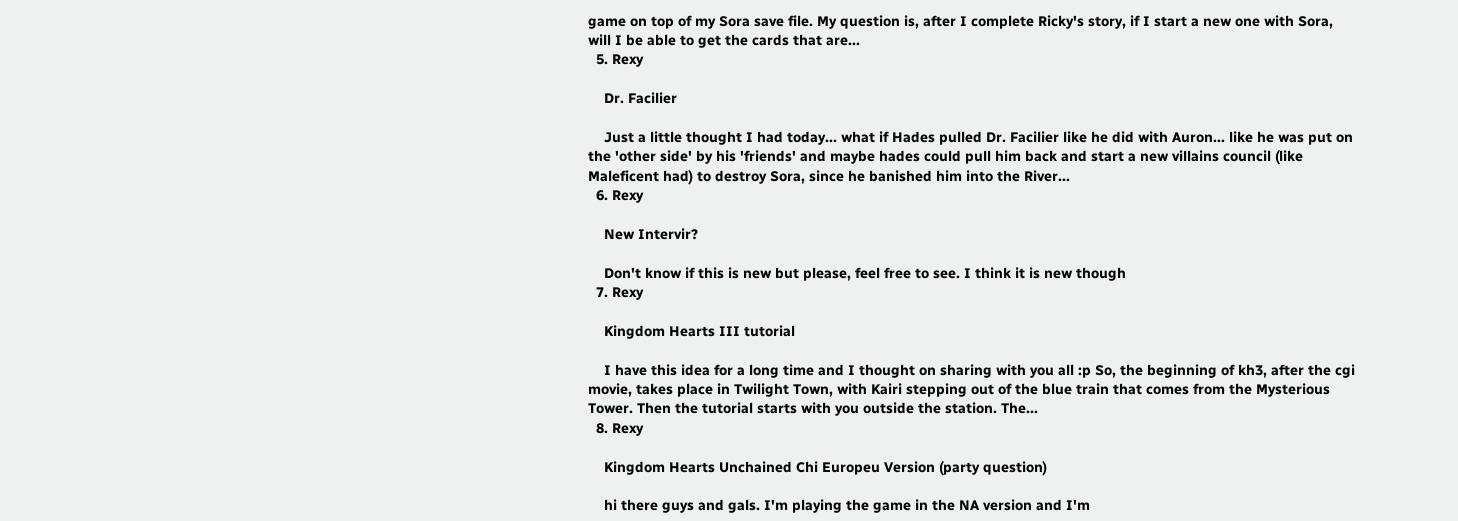game on top of my Sora save file. My question is, after I complete Ricky's story, if I start a new one with Sora, will I be able to get the cards that are...
  5. Rexy

    Dr. Facilier

    Just a little thought I had today... what if Hades pulled Dr. Facilier like he did with Auron... like he was put on the 'other side' by his 'friends' and maybe hades could pull him back and start a new villains council (like Maleficent had) to destroy Sora, since he banished him into the River...
  6. Rexy

    New Intervir?

    Don't know if this is new but please, feel free to see. I think it is new though
  7. Rexy

    Kingdom Hearts III tutorial

    I have this idea for a long time and I thought on sharing with you all :p So, the beginning of kh3, after the cgi movie, takes place in Twilight Town, with Kairi stepping out of the blue train that comes from the Mysterious Tower. Then the tutorial starts with you outside the station. The...
  8. Rexy

    Kingdom Hearts Unchained Chi Europeu Version (party question)

    hi there guys and gals. I'm playing the game in the NA version and I'm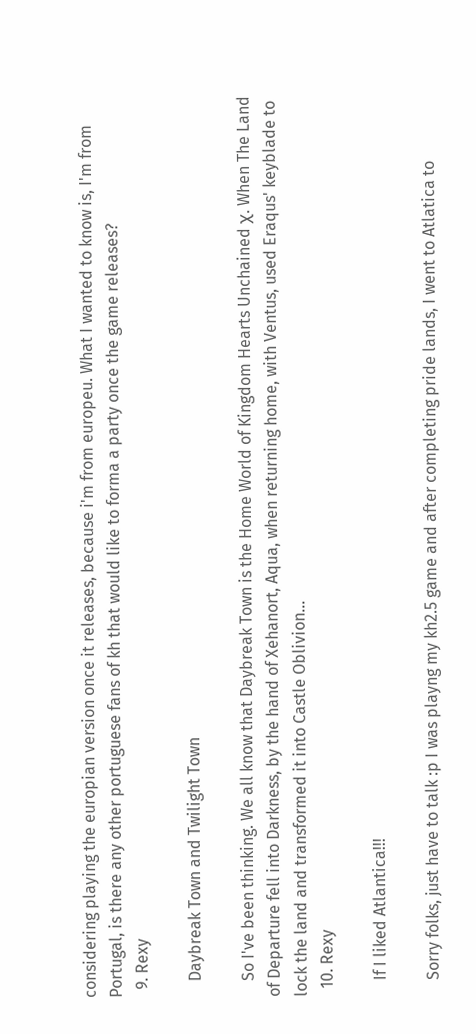considering playing the europian version once it releases, because i'm from europeu. What I wanted to know is, I'm from Portugal, is there any other portuguese fans of kh that would like to forma a party once the game releases?
  9. Rexy

    Daybreak Town and Twilight Town

    So I've been thinking. We all know that Daybreak Town is the Home World of Kingdom Hearts Unchained χ. When The Land of Departure fell into Darkness, by the hand of Xehanort, Aqua, when returning home, with Ventus, used Eraqus' keyblade to lock the land and transformed it into Castle Oblivion...
  10. Rexy

    If I liked Atlantica!!!

    Sorry folks, just have to talk :p I was playng my kh2.5 game and after completing pride lands, I went to Atlatica to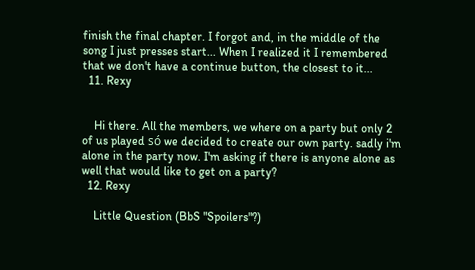finish the final chapter. I forgot and, in the middle of the song I just presses start... When I realized it I remembered that we don't have a continue button, the closest to it...
  11. Rexy


    Hi there. All the members, we where on a party but only 2 of us played só we decided to create our own party. sadly i'm alone in the party now. I'm asking if there is anyone alone as well that would like to get on a party?
  12. Rexy

    Little Question (BbS "Spoilers"?)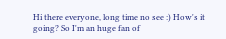Hi there everyone, long time no see :) How's it going? So I'm an huge fan of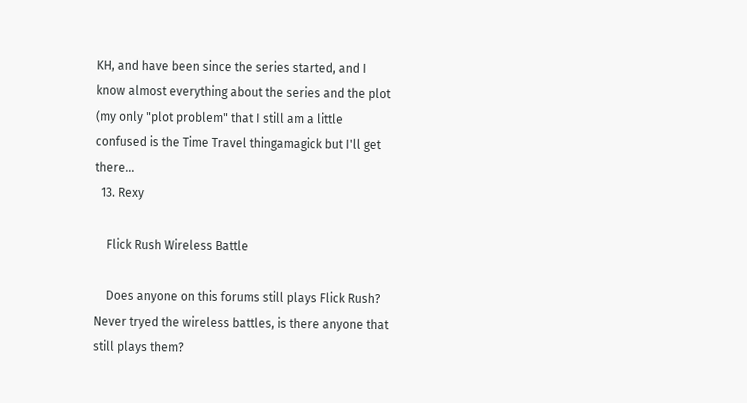KH, and have been since the series started, and I know almost everything about the series and the plot (my only "plot problem" that I still am a little confused is the Time Travel thingamagick but I'll get there...
  13. Rexy

    Flick Rush Wireless Battle

    Does anyone on this forums still plays Flick Rush? Never tryed the wireless battles, is there anyone that still plays them?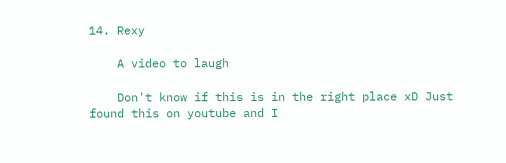14. Rexy

    A video to laugh

    Don't know if this is in the right place xD Just found this on youtube and I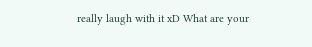really laugh with it xD What are your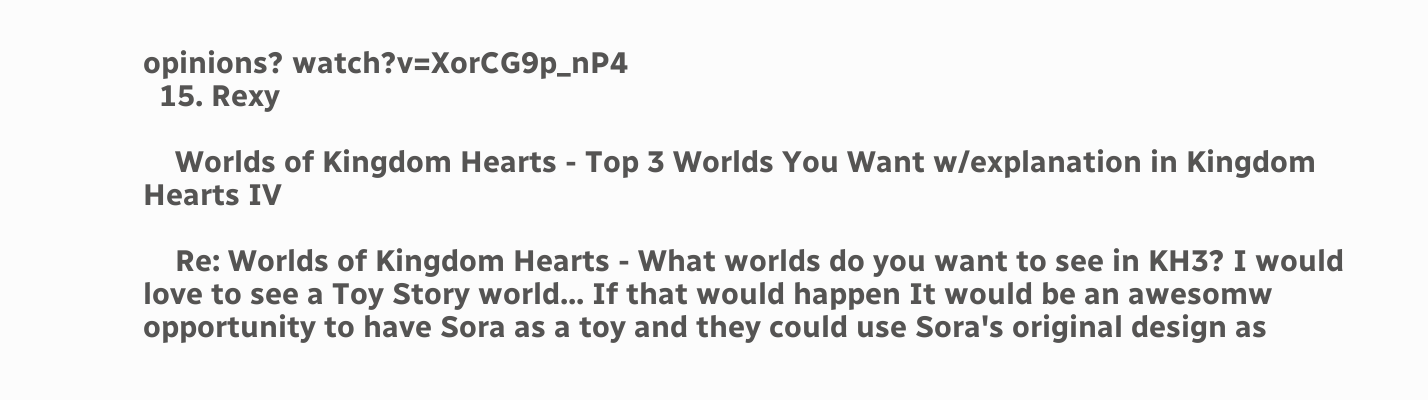opinions? watch?v=XorCG9p_nP4
  15. Rexy

    Worlds of Kingdom Hearts - Top 3 Worlds You Want w/explanation in Kingdom Hearts IV

    Re: Worlds of Kingdom Hearts - What worlds do you want to see in KH3? I would love to see a Toy Story world... If that would happen It would be an awesomw opportunity to have Sora as a toy and they could use Sora's original design as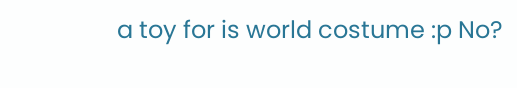a toy for is world costume :p No?